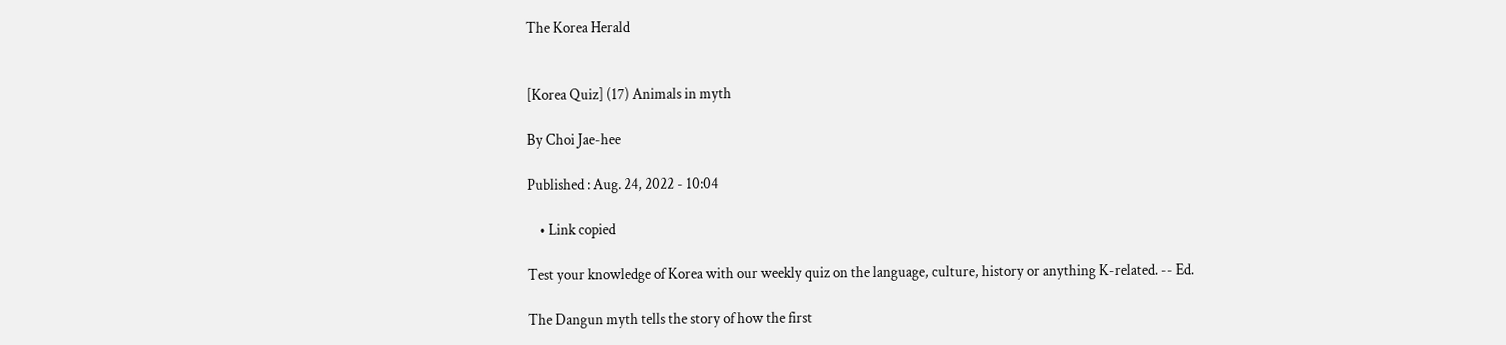The Korea Herald


[Korea Quiz] (17) Animals in myth

By Choi Jae-hee

Published : Aug. 24, 2022 - 10:04

    • Link copied

Test your knowledge of Korea with our weekly quiz on the language, culture, history or anything K-related. -- Ed.

The Dangun myth tells the story of how the first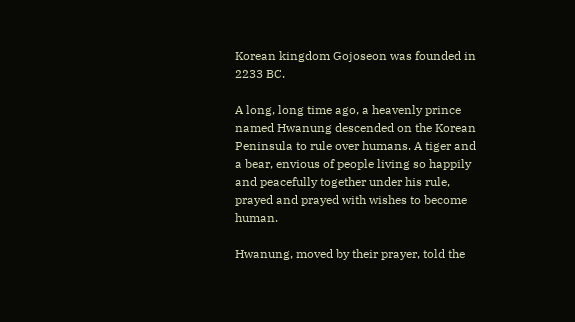Korean kingdom Gojoseon was founded in 2233 BC.

A long, long time ago, a heavenly prince named Hwanung descended on the Korean Peninsula to rule over humans. A tiger and a bear, envious of people living so happily and peacefully together under his rule, prayed and prayed with wishes to become human.

Hwanung, moved by their prayer, told the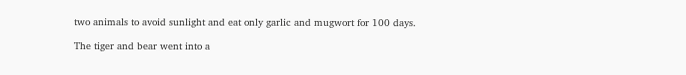two animals to avoid sunlight and eat only garlic and mugwort for 100 days.

The tiger and bear went into a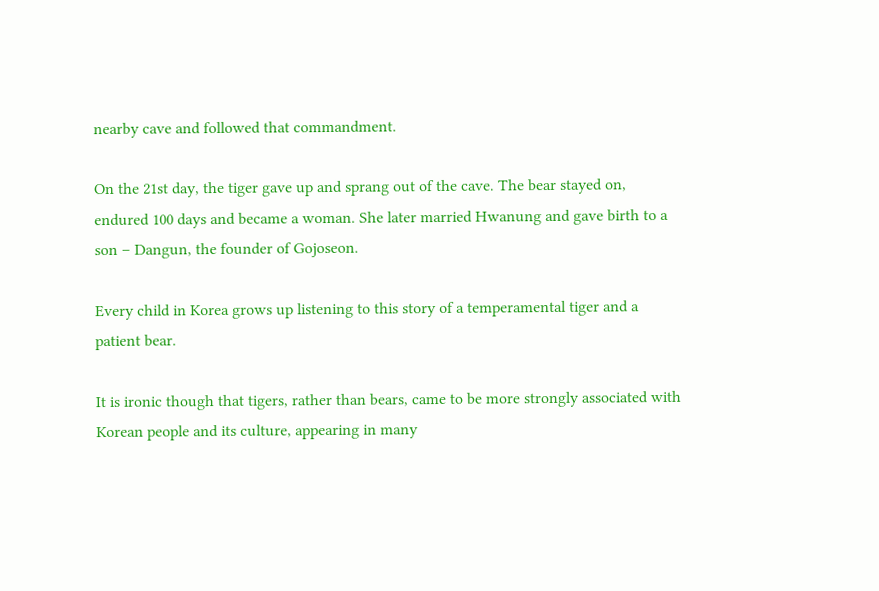nearby cave and followed that commandment.

On the 21st day, the tiger gave up and sprang out of the cave. The bear stayed on, endured 100 days and became a woman. She later married Hwanung and gave birth to a son – Dangun, the founder of Gojoseon.

Every child in Korea grows up listening to this story of a temperamental tiger and a patient bear.

It is ironic though that tigers, rather than bears, came to be more strongly associated with Korean people and its culture, appearing in many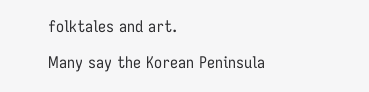folktales and art.

Many say the Korean Peninsula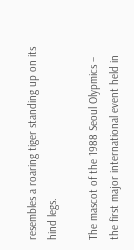resembles a roaring tiger standing up on its hind legs.

The mascot of the 1988 Seoul Olypmics – the first major international event held in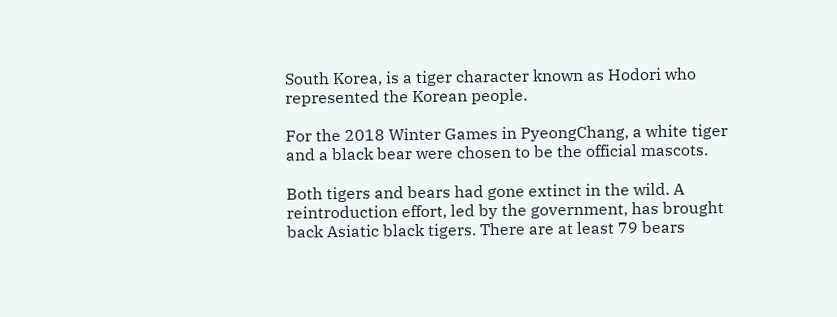South Korea, is a tiger character known as Hodori who represented the Korean people.

For the 2018 Winter Games in PyeongChang, a white tiger and a black bear were chosen to be the official mascots.

Both tigers and bears had gone extinct in the wild. A reintroduction effort, led by the government, has brought back Asiatic black tigers. There are at least 79 bears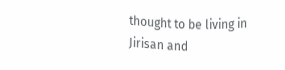thought to be living in Jirisan and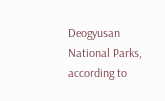Deogyusan National Parks, according to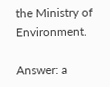the Ministry of Environment.

Answer: a